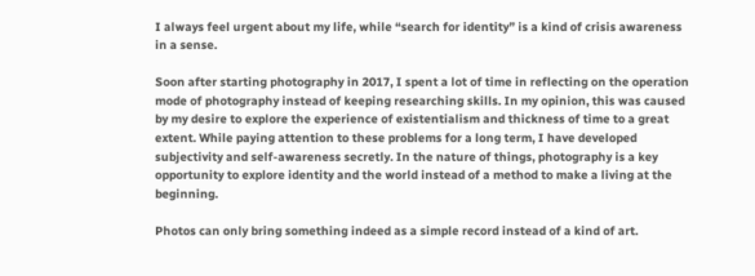I always feel urgent about my life, while “search for identity” is a kind of crisis awareness in a sense.

Soon after starting photography in 2017, I spent a lot of time in reflecting on the operation mode of photography instead of keeping researching skills. In my opinion, this was caused by my desire to explore the experience of existentialism and thickness of time to a great extent. While paying attention to these problems for a long term, I have developed subjectivity and self-awareness secretly. In the nature of things, photography is a key opportunity to explore identity and the world instead of a method to make a living at the beginning.

Photos can only bring something indeed as a simple record instead of a kind of art.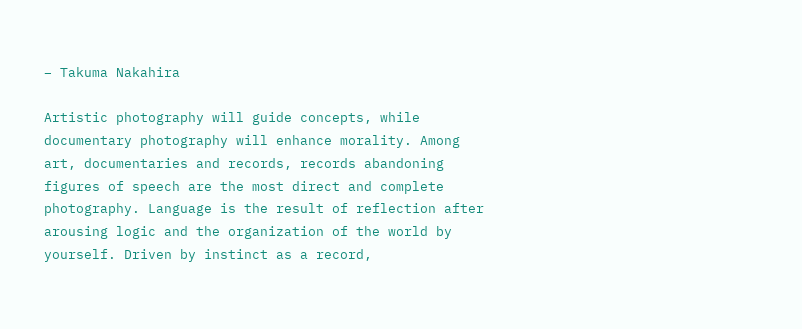– Takuma Nakahira

Artistic photography will guide concepts, while documentary photography will enhance morality. Among art, documentaries and records, records abandoning figures of speech are the most direct and complete photography. Language is the result of reflection after arousing logic and the organization of the world by yourself. Driven by instinct as a record,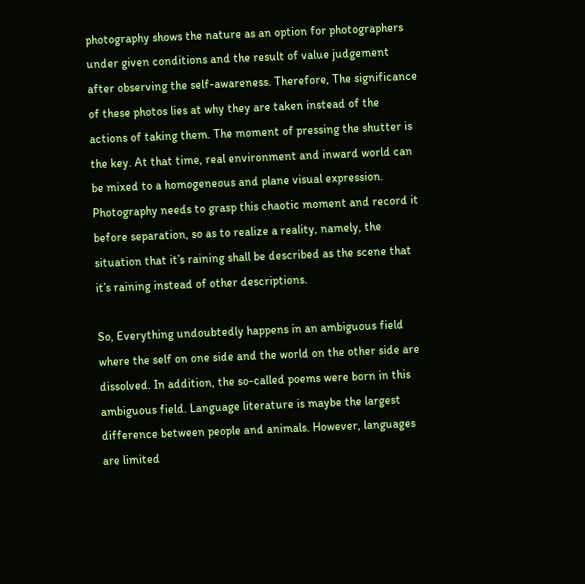photography shows the nature as an option for photographers under given conditions and the result of value judgement after observing the self-awareness. Therefore, The significance of these photos lies at why they are taken instead of the actions of taking them. The moment of pressing the shutter is the key. At that time, real environment and inward world can be mixed to a homogeneous and plane visual expression. Photography needs to grasp this chaotic moment and record it before separation, so as to realize a reality, namely, the situation that it’s raining shall be described as the scene that it’s raining instead of other descriptions.

So, Everything undoubtedly happens in an ambiguous field where the self on one side and the world on the other side are dissolved. In addition, the so-called poems were born in this ambiguous field. Language literature is maybe the largest difference between people and animals. However, languages are limited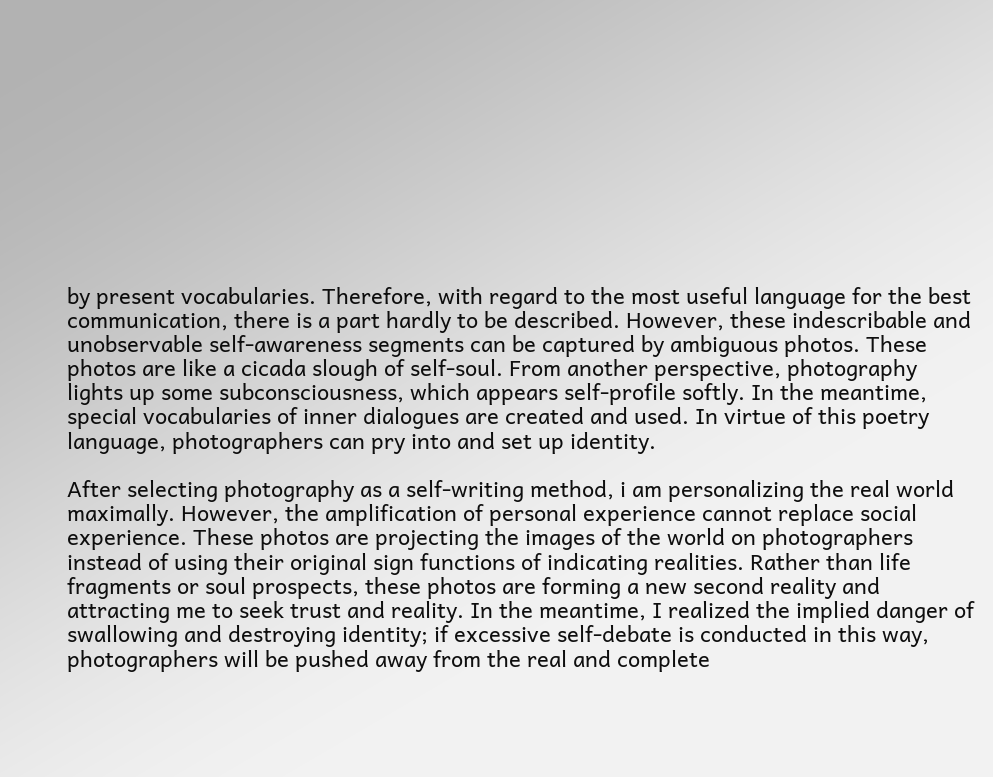by present vocabularies. Therefore, with regard to the most useful language for the best communication, there is a part hardly to be described. However, these indescribable and unobservable self-awareness segments can be captured by ambiguous photos. These photos are like a cicada slough of self-soul. From another perspective, photography lights up some subconsciousness, which appears self-profile softly. In the meantime, special vocabularies of inner dialogues are created and used. In virtue of this poetry language, photographers can pry into and set up identity.

After selecting photography as a self-writing method, i am personalizing the real world maximally. However, the amplification of personal experience cannot replace social experience. These photos are projecting the images of the world on photographers instead of using their original sign functions of indicating realities. Rather than life fragments or soul prospects, these photos are forming a new second reality and attracting me to seek trust and reality. In the meantime, I realized the implied danger of swallowing and destroying identity; if excessive self-debate is conducted in this way, photographers will be pushed away from the real and complete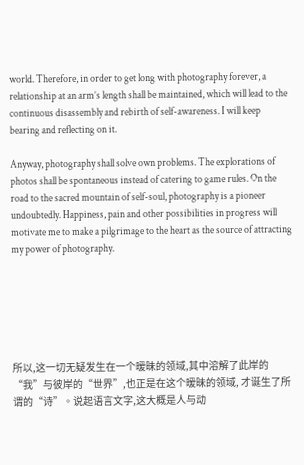world. Therefore, in order to get long with photography forever, a relationship at an arm’s length shall be maintained, which will lead to the continuous disassembly and rebirth of self-awareness. I will keep bearing and reflecting on it.

Anyway, photography shall solve own problems. The explorations of photos shall be spontaneous instead of catering to game rules. On the road to the sacred mountain of self-soul, photography is a pioneer undoubtedly. Happiness, pain and other possibilities in progress will motivate me to make a pilgrimage to the heart as the source of attracting my power of photography.






所以,这一切无疑发生在一个暧昧的领域,其中溶解了此岸的“我”与彼岸的“世界”,也正是在这个暧昧的领域, 才诞生了所谓的“诗”。说起语言文字,这大概是人与动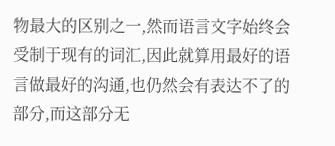物最大的区别之一,然而语言文字始终会受制于现有的词汇,因此就算用最好的语言做最好的沟通,也仍然会有表达不了的部分,而这部分无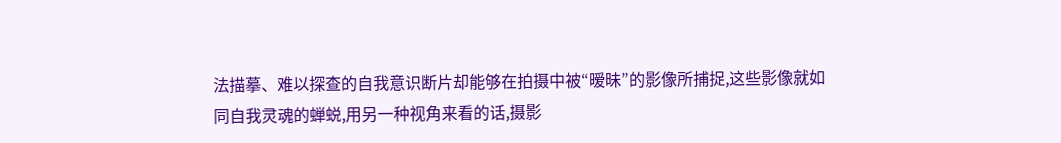法描摹、难以探查的自我意识断片却能够在拍摄中被“暧昧”的影像所捕捉,这些影像就如同自我灵魂的蝉蜕,用另一种视角来看的话,摄影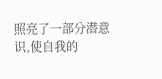照亮了一部分潜意识,使自我的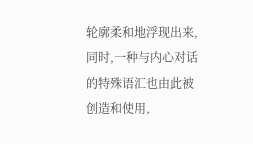轮廓柔和地浮现出来,同时,一种与内心对话的特殊语汇也由此被创造和使用,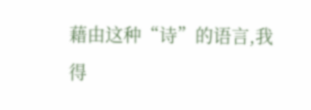藉由这种“诗”的语言,我得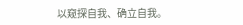以窥探自我、确立自我。